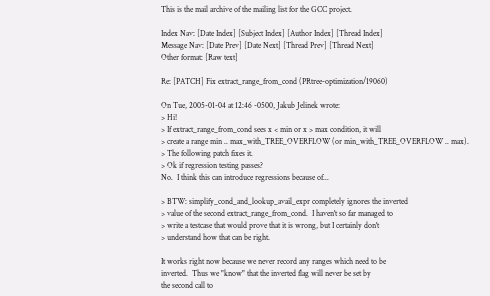This is the mail archive of the mailing list for the GCC project.

Index Nav: [Date Index] [Subject Index] [Author Index] [Thread Index]
Message Nav: [Date Prev] [Date Next] [Thread Prev] [Thread Next]
Other format: [Raw text]

Re: [PATCH] Fix extract_range_from_cond (PRtree-optimization/19060)

On Tue, 2005-01-04 at 12:46 -0500, Jakub Jelinek wrote:
> Hi!
> If extract_range_from_cond sees x < min or x > max condition, it will
> create a range min .. max_with_TREE_OVERFLOW (or min_with_TREE_OVERFLOW .. max).
> The following patch fixes it.
> Ok if regression testing passes?
No.  I think this can introduce regressions because of...

> BTW: simplify_cond_and_lookup_avail_expr completely ignores the inverted
> value of the second extract_range_from_cond.  I haven't so far managed to
> write a testcase that would prove that it is wrong, but I certainly don't
> understand how that can be right.

It works right now because we never record any ranges which need to be
inverted.  Thus we "know" that the inverted flag will never be set by
the second call to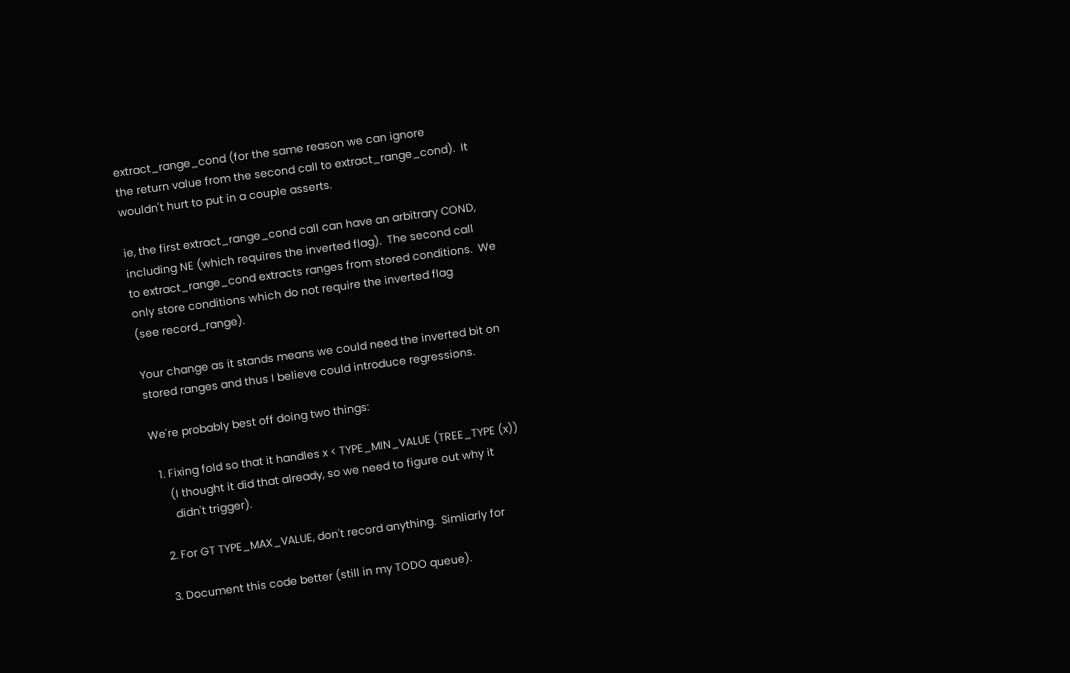extract_range_cond (for the same reason we can ignore
the return value from the second call to extract_range_cond).  It
wouldn't hurt to put in a couple asserts.

ie, the first extract_range_cond call can have an arbitrary COND,
including NE (which requires the inverted flag).  The second call
to extract_range_cond extracts ranges from stored conditions.  We
only store conditions which do not require the inverted flag
(see record_range).

Your change as it stands means we could need the inverted bit on
stored ranges and thus I believe could introduce regressions.

We're probably best off doing two things:

  1. Fixing fold so that it handles x < TYPE_MIN_VALUE (TREE_TYPE (x))
     (I thought it did that already, so we need to figure out why it
      didn't trigger).

  2. For GT TYPE_MAX_VALUE, don't record anything.  Simliarly for

  3. Document this code better (still in my TODO queue).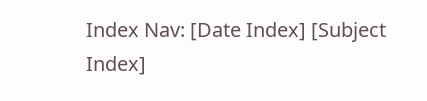Index Nav: [Date Index] [Subject Index]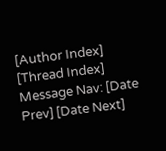[Author Index] [Thread Index]
Message Nav: [Date Prev] [Date Next]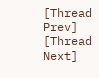[Thread Prev] [Thread Next]